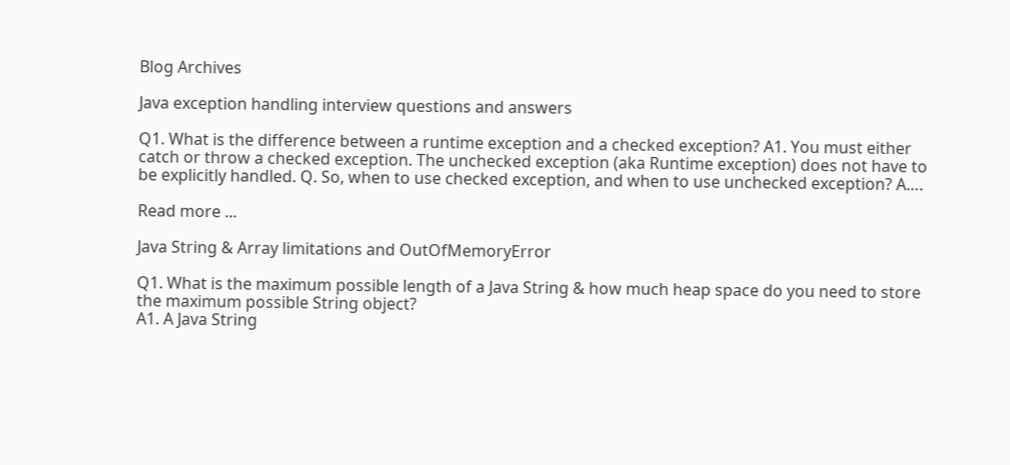Blog Archives

Java exception handling interview questions and answers

Q1. What is the difference between a runtime exception and a checked exception? A1. You must either catch or throw a checked exception. The unchecked exception (aka Runtime exception) does not have to be explicitly handled. Q. So, when to use checked exception, and when to use unchecked exception? A….

Read more ...

Java String & Array limitations and OutOfMemoryError

Q1. What is the maximum possible length of a Java String & how much heap space do you need to store the maximum possible String object?
A1. A Java String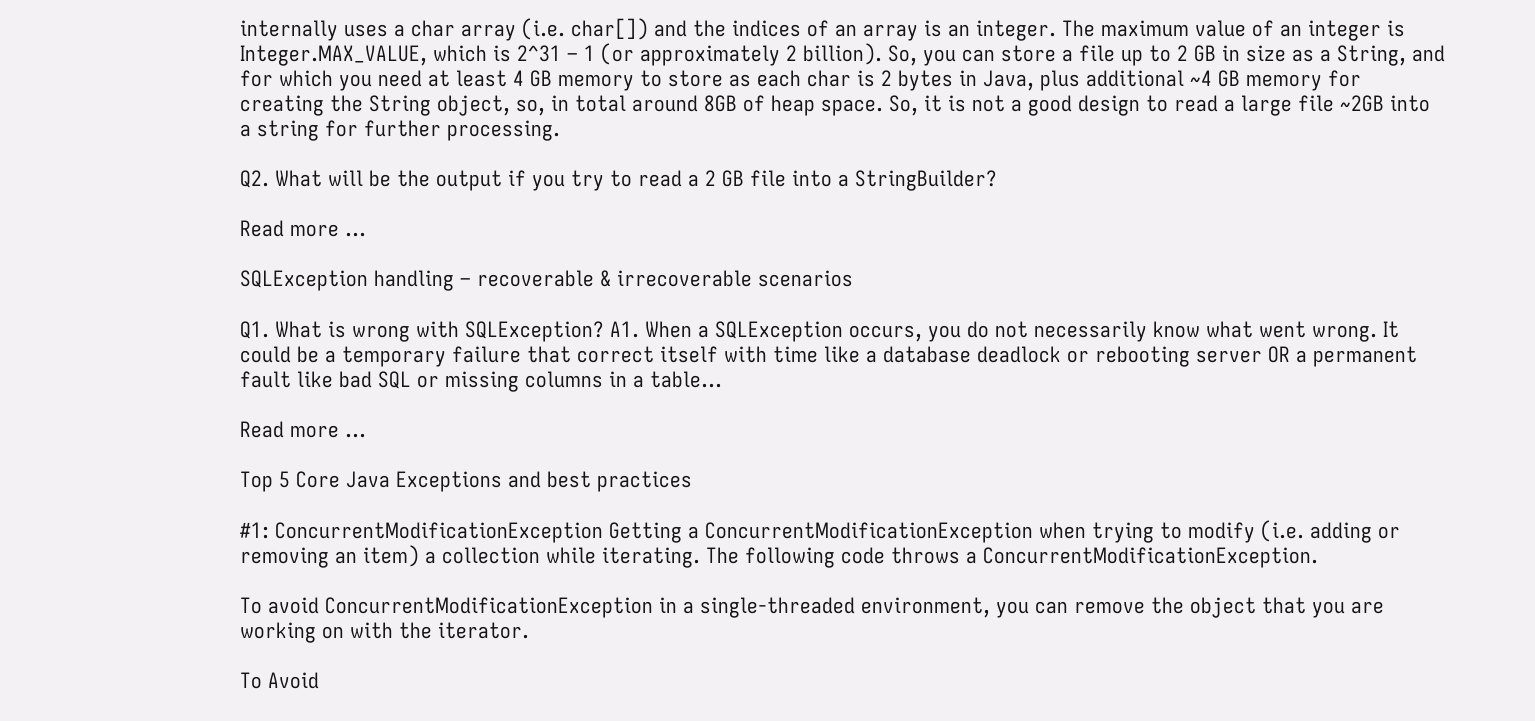internally uses a char array (i.e. char[]) and the indices of an array is an integer. The maximum value of an integer is Integer.MAX_VALUE, which is 2^31 – 1 (or approximately 2 billion). So, you can store a file up to 2 GB in size as a String, and for which you need at least 4 GB memory to store as each char is 2 bytes in Java, plus additional ~4 GB memory for creating the String object, so, in total around 8GB of heap space. So, it is not a good design to read a large file ~2GB into a string for further processing.

Q2. What will be the output if you try to read a 2 GB file into a StringBuilder?

Read more ...

SQLException handling – recoverable & irrecoverable scenarios

Q1. What is wrong with SQLException? A1. When a SQLException occurs, you do not necessarily know what went wrong. It could be a temporary failure that correct itself with time like a database deadlock or rebooting server OR a permanent fault like bad SQL or missing columns in a table…

Read more ...

Top 5 Core Java Exceptions and best practices

#1: ConcurrentModificationException Getting a ConcurrentModificationException when trying to modify (i.e. adding or removing an item) a collection while iterating. The following code throws a ConcurrentModificationException.

To avoid ConcurrentModificationException in a single-threaded environment, you can remove the object that you are working on with the iterator.

To Avoid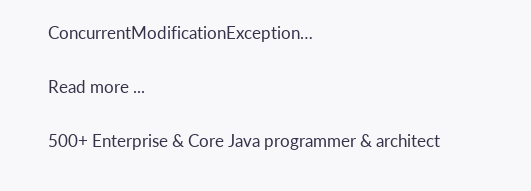ConcurrentModificationException…

Read more ...

500+ Enterprise & Core Java programmer & architect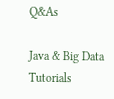Q&As

Java & Big Data Tutorials